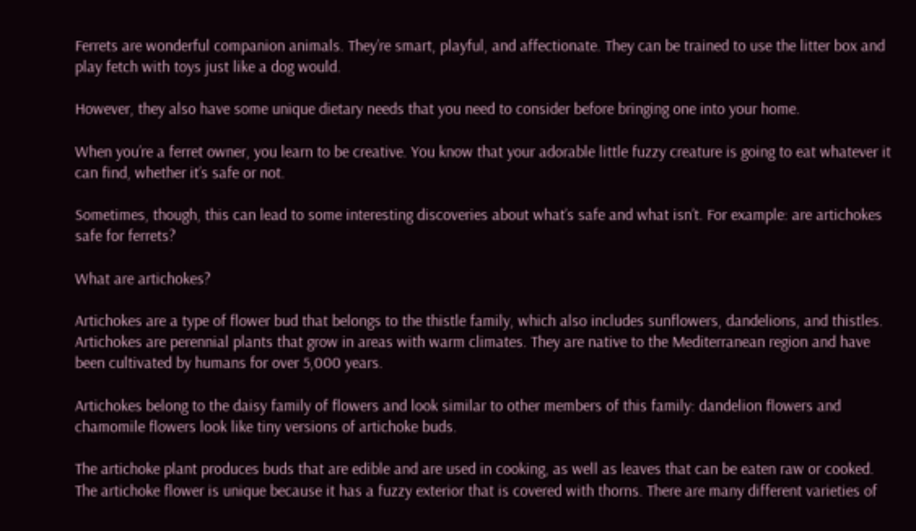Ferrets are wonderful companion animals. They’re smart, playful, and affectionate. They can be trained to use the litter box and play fetch with toys just like a dog would.

However, they also have some unique dietary needs that you need to consider before bringing one into your home.

When you’re a ferret owner, you learn to be creative. You know that your adorable little fuzzy creature is going to eat whatever it can find, whether it’s safe or not.

Sometimes, though, this can lead to some interesting discoveries about what’s safe and what isn’t. For example: are artichokes safe for ferrets?

What are artichokes?

Artichokes are a type of flower bud that belongs to the thistle family, which also includes sunflowers, dandelions, and thistles. Artichokes are perennial plants that grow in areas with warm climates. They are native to the Mediterranean region and have been cultivated by humans for over 5,000 years.

Artichokes belong to the daisy family of flowers and look similar to other members of this family: dandelion flowers and chamomile flowers look like tiny versions of artichoke buds.

The artichoke plant produces buds that are edible and are used in cooking, as well as leaves that can be eaten raw or cooked. The artichoke flower is unique because it has a fuzzy exterior that is covered with thorns. There are many different varieties of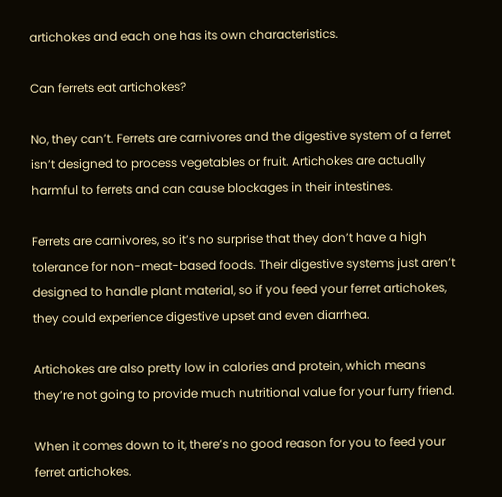artichokes and each one has its own characteristics.

Can ferrets eat artichokes?

No, they can’t. Ferrets are carnivores and the digestive system of a ferret isn’t designed to process vegetables or fruit. Artichokes are actually harmful to ferrets and can cause blockages in their intestines.

Ferrets are carnivores, so it’s no surprise that they don’t have a high tolerance for non-meat-based foods. Their digestive systems just aren’t designed to handle plant material, so if you feed your ferret artichokes, they could experience digestive upset and even diarrhea.

Artichokes are also pretty low in calories and protein, which means they’re not going to provide much nutritional value for your furry friend.

When it comes down to it, there’s no good reason for you to feed your ferret artichokes.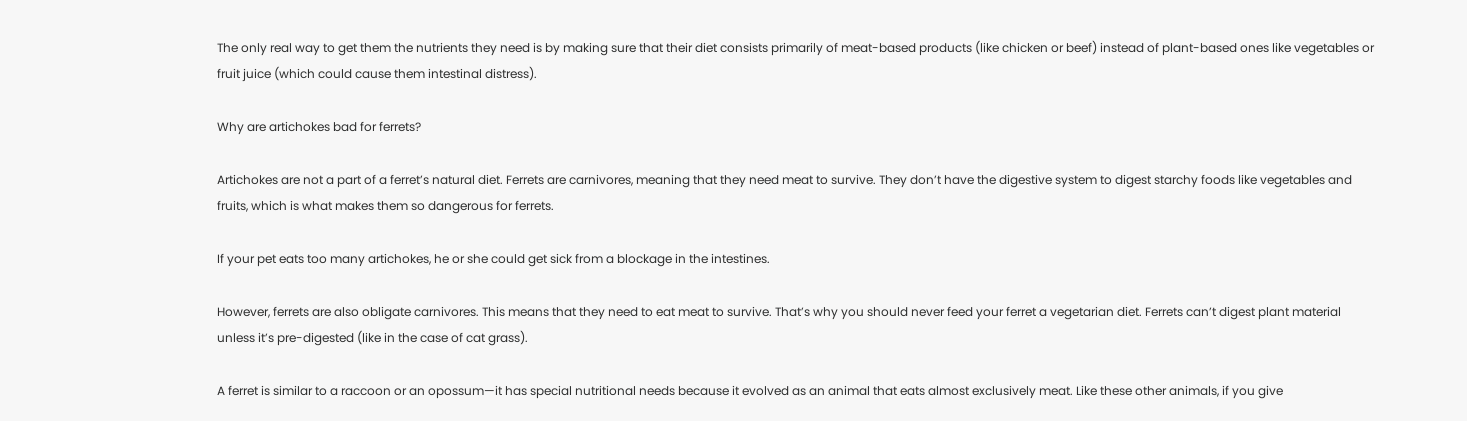The only real way to get them the nutrients they need is by making sure that their diet consists primarily of meat-based products (like chicken or beef) instead of plant-based ones like vegetables or fruit juice (which could cause them intestinal distress).

Why are artichokes bad for ferrets?

Artichokes are not a part of a ferret’s natural diet. Ferrets are carnivores, meaning that they need meat to survive. They don’t have the digestive system to digest starchy foods like vegetables and fruits, which is what makes them so dangerous for ferrets.

If your pet eats too many artichokes, he or she could get sick from a blockage in the intestines.

However, ferrets are also obligate carnivores. This means that they need to eat meat to survive. That’s why you should never feed your ferret a vegetarian diet. Ferrets can’t digest plant material unless it’s pre-digested (like in the case of cat grass).

A ferret is similar to a raccoon or an opossum—it has special nutritional needs because it evolved as an animal that eats almost exclusively meat. Like these other animals, if you give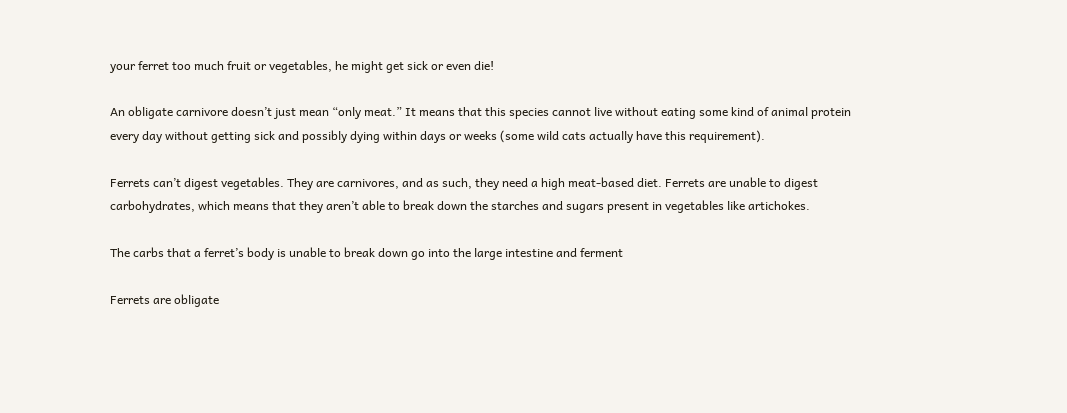your ferret too much fruit or vegetables, he might get sick or even die!

An obligate carnivore doesn’t just mean “only meat.” It means that this species cannot live without eating some kind of animal protein every day without getting sick and possibly dying within days or weeks (some wild cats actually have this requirement).

Ferrets can’t digest vegetables. They are carnivores, and as such, they need a high meat-based diet. Ferrets are unable to digest carbohydrates, which means that they aren’t able to break down the starches and sugars present in vegetables like artichokes.

The carbs that a ferret’s body is unable to break down go into the large intestine and ferment

Ferrets are obligate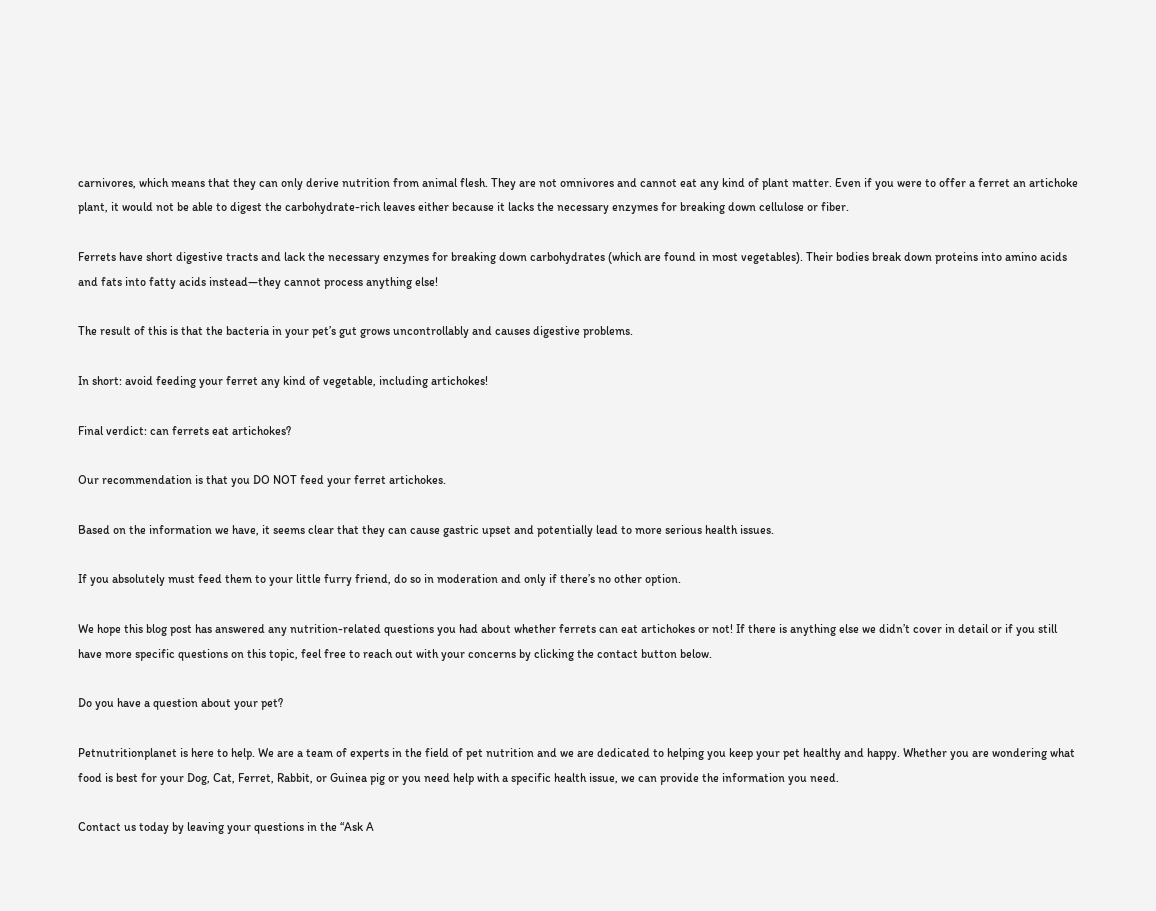carnivores, which means that they can only derive nutrition from animal flesh. They are not omnivores and cannot eat any kind of plant matter. Even if you were to offer a ferret an artichoke plant, it would not be able to digest the carbohydrate-rich leaves either because it lacks the necessary enzymes for breaking down cellulose or fiber.

Ferrets have short digestive tracts and lack the necessary enzymes for breaking down carbohydrates (which are found in most vegetables). Their bodies break down proteins into amino acids and fats into fatty acids instead—they cannot process anything else!

The result of this is that the bacteria in your pet’s gut grows uncontrollably and causes digestive problems.

In short: avoid feeding your ferret any kind of vegetable, including artichokes!

Final verdict: can ferrets eat artichokes?

Our recommendation is that you DO NOT feed your ferret artichokes.

Based on the information we have, it seems clear that they can cause gastric upset and potentially lead to more serious health issues.

If you absolutely must feed them to your little furry friend, do so in moderation and only if there’s no other option.

We hope this blog post has answered any nutrition-related questions you had about whether ferrets can eat artichokes or not! If there is anything else we didn’t cover in detail or if you still have more specific questions on this topic, feel free to reach out with your concerns by clicking the contact button below.

Do you have a question about your pet?

Petnutritionplanet is here to help. We are a team of experts in the field of pet nutrition and we are dedicated to helping you keep your pet healthy and happy. Whether you are wondering what food is best for your Dog, Cat, Ferret, Rabbit, or Guinea pig or you need help with a specific health issue, we can provide the information you need.

Contact us today by leaving your questions in the “Ask A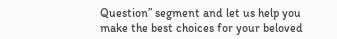Question” segment and let us help you make the best choices for your beloved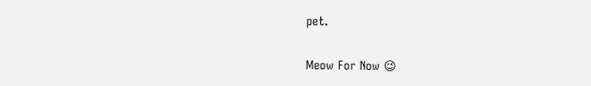pet.

Meow For Now 😉